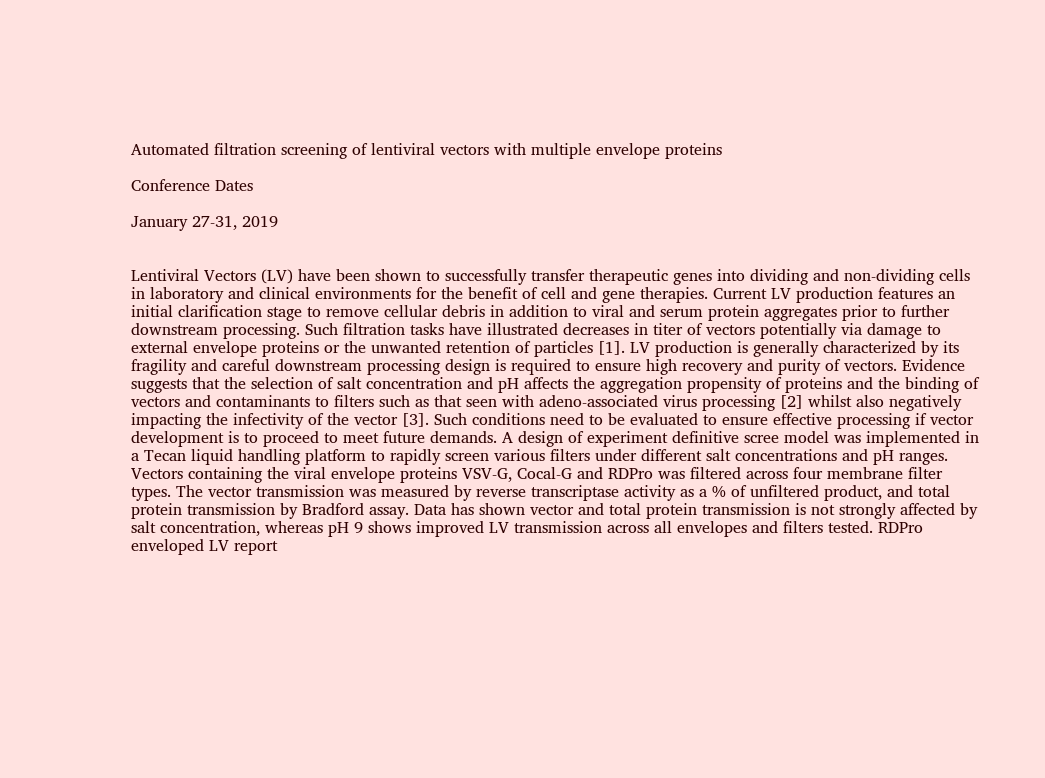Automated filtration screening of lentiviral vectors with multiple envelope proteins

Conference Dates

January 27-31, 2019


Lentiviral Vectors (LV) have been shown to successfully transfer therapeutic genes into dividing and non-dividing cells in laboratory and clinical environments for the benefit of cell and gene therapies. Current LV production features an initial clarification stage to remove cellular debris in addition to viral and serum protein aggregates prior to further downstream processing. Such filtration tasks have illustrated decreases in titer of vectors potentially via damage to external envelope proteins or the unwanted retention of particles [1]. LV production is generally characterized by its fragility and careful downstream processing design is required to ensure high recovery and purity of vectors. Evidence suggests that the selection of salt concentration and pH affects the aggregation propensity of proteins and the binding of vectors and contaminants to filters such as that seen with adeno-associated virus processing [2] whilst also negatively impacting the infectivity of the vector [3]. Such conditions need to be evaluated to ensure effective processing if vector development is to proceed to meet future demands. A design of experiment definitive scree model was implemented in a Tecan liquid handling platform to rapidly screen various filters under different salt concentrations and pH ranges. Vectors containing the viral envelope proteins VSV-G, Cocal-G and RDPro was filtered across four membrane filter types. The vector transmission was measured by reverse transcriptase activity as a % of unfiltered product, and total protein transmission by Bradford assay. Data has shown vector and total protein transmission is not strongly affected by salt concentration, whereas pH 9 shows improved LV transmission across all envelopes and filters tested. RDPro enveloped LV report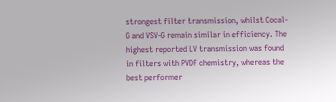strongest filter transmission, whilst Cocal-G and VSV-G remain similar in efficiency. The highest reported LV transmission was found in filters with PVDF chemistry, whereas the best performer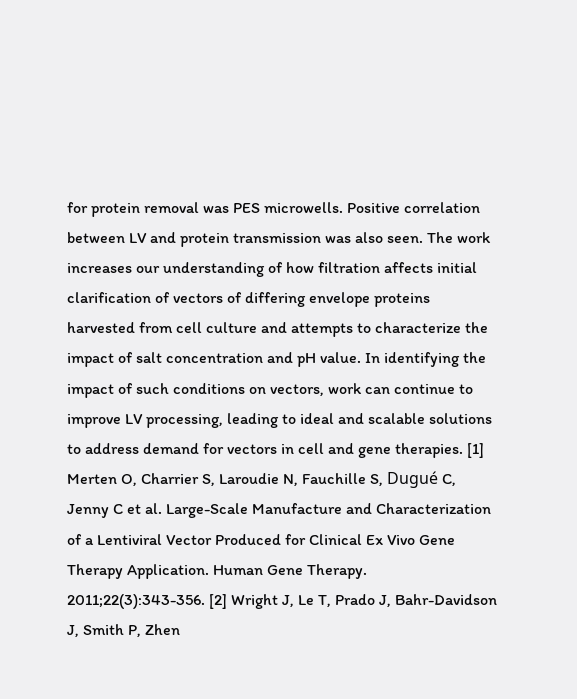for protein removal was PES microwells. Positive correlation between LV and protein transmission was also seen. The work increases our understanding of how filtration affects initial clarification of vectors of differing envelope proteins harvested from cell culture and attempts to characterize the impact of salt concentration and pH value. In identifying the impact of such conditions on vectors, work can continue to improve LV processing, leading to ideal and scalable solutions to address demand for vectors in cell and gene therapies. [1] Merten O, Charrier S, Laroudie N, Fauchille S, Dugué C, Jenny C et al. Large-Scale Manufacture and Characterization of a Lentiviral Vector Produced for Clinical Ex Vivo Gene Therapy Application. Human Gene Therapy. 2011;22(3):343-356. [2] Wright J, Le T, Prado J, Bahr-Davidson J, Smith P, Zhen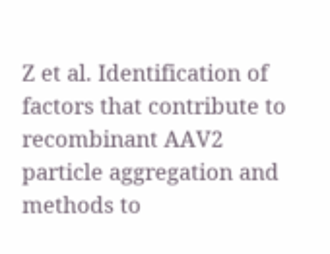Z et al. Identification of factors that contribute to recombinant AAV2 particle aggregation and methods to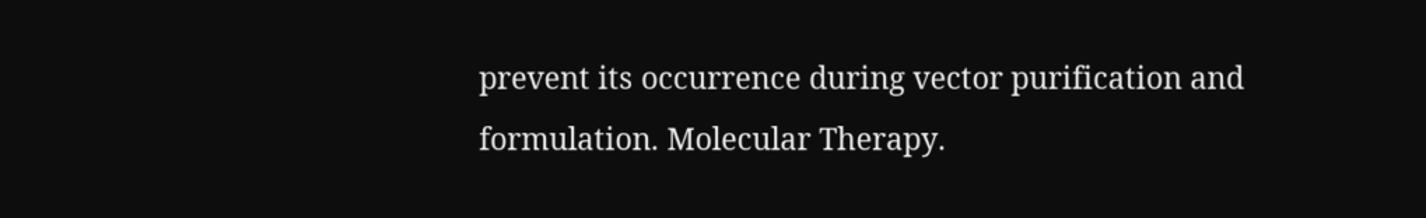prevent its occurrence during vector purification and formulation. Molecular Therapy.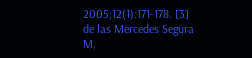2005;12(1):171-178. [3] de las Mercedes Segura M,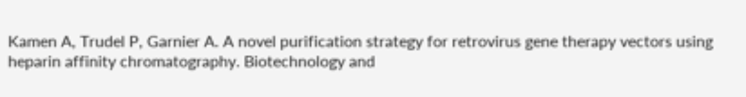Kamen A, Trudel P, Garnier A. A novel purification strategy for retrovirus gene therapy vectors using heparin affinity chromatography. Biotechnology and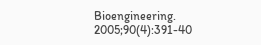Bioengineering. 2005;90(4):391-40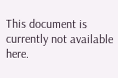This document is currently not available here.